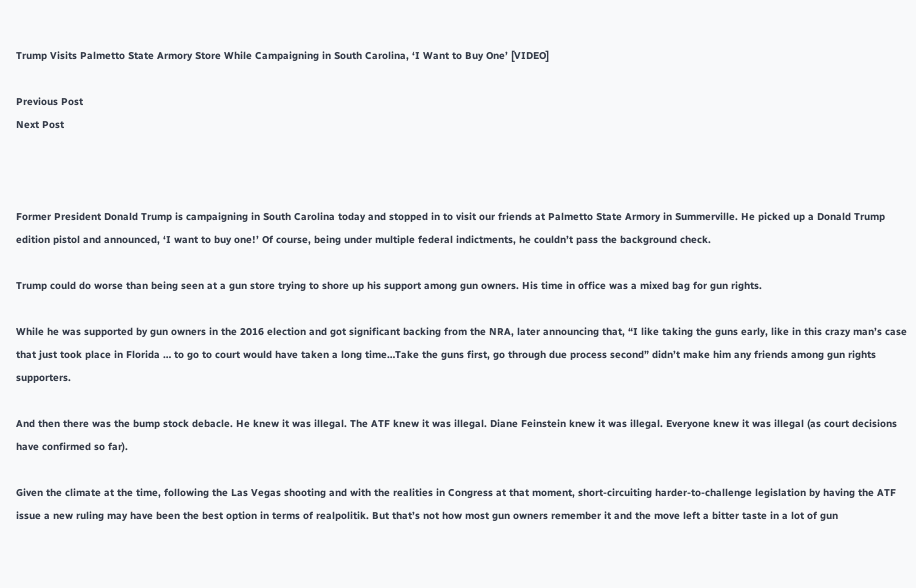Trump Visits Palmetto State Armory Store While Campaigning in South Carolina, ‘I Want to Buy One’ [VIDEO]

Previous Post
Next Post



Former President Donald Trump is campaigning in South Carolina today and stopped in to visit our friends at Palmetto State Armory in Summerville. He picked up a Donald Trump edition pistol and announced, ‘I want to buy one!’ Of course, being under multiple federal indictments, he couldn’t pass the background check.

Trump could do worse than being seen at a gun store trying to shore up his support among gun owners. His time in office was a mixed bag for gun rights.

While he was supported by gun owners in the 2016 election and got significant backing from the NRA, later announcing that, “I like taking the guns early, like in this crazy man’s case that just took place in Florida … to go to court would have taken a long time…Take the guns first, go through due process second” didn’t make him any friends among gun rights supporters.

And then there was the bump stock debacle. He knew it was illegal. The ATF knew it was illegal. Diane Feinstein knew it was illegal. Everyone knew it was illegal (as court decisions have confirmed so far).

Given the climate at the time, following the Las Vegas shooting and with the realities in Congress at that moment, short-circuiting harder-to-challenge legislation by having the ATF issue a new ruling may have been the best option in terms of realpolitik. But that’s not how most gun owners remember it and the move left a bitter taste in a lot of gun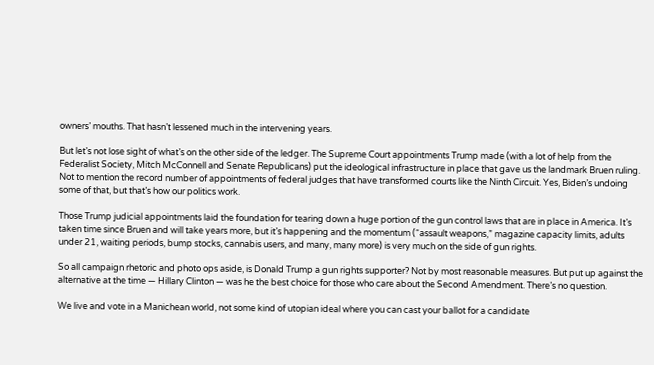owners’ mouths. That hasn’t lessened much in the intervening years.

But let’s not lose sight of what’s on the other side of the ledger. The Supreme Court appointments Trump made (with a lot of help from the Federalist Society, Mitch McConnell and Senate Republicans) put the ideological infrastructure in place that gave us the landmark Bruen ruling. Not to mention the record number of appointments of federal judges that have transformed courts like the Ninth Circuit. Yes, Biden’s undoing some of that, but that’s how our politics work.

Those Trump judicial appointments laid the foundation for tearing down a huge portion of the gun control laws that are in place in America. It’s taken time since Bruen and will take years more, but it’s happening and the momentum (“assault weapons,” magazine capacity limits, adults under 21, waiting periods, bump stocks, cannabis users, and many, many more) is very much on the side of gun rights.

So all campaign rhetoric and photo ops aside, is Donald Trump a gun rights supporter? Not by most reasonable measures. But put up against the alternative at the time — Hillary Clinton — was he the best choice for those who care about the Second Amendment. There’s no question.

We live and vote in a Manichean world, not some kind of utopian ideal where you can cast your ballot for a candidate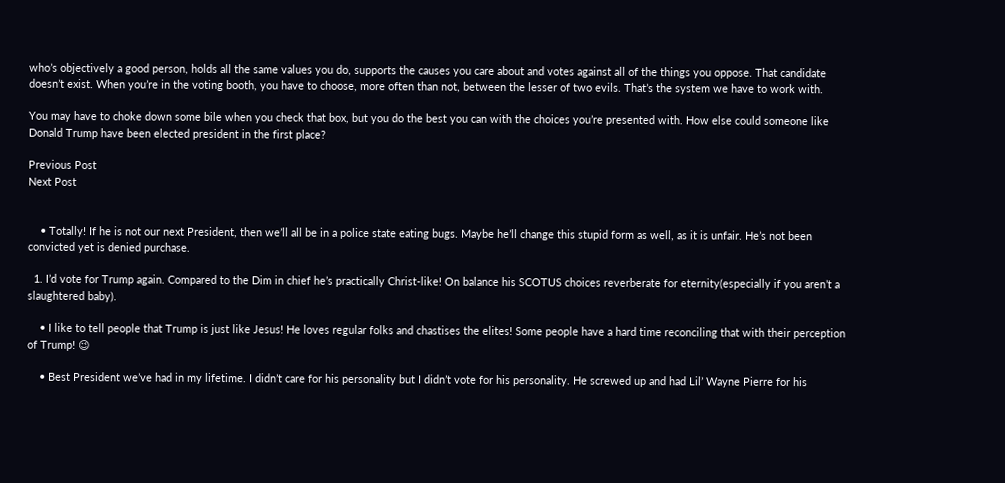who’s objectively a good person, holds all the same values you do, supports the causes you care about and votes against all of the things you oppose. That candidate doesn’t exist. When you’re in the voting booth, you have to choose, more often than not, between the lesser of two evils. That’s the system we have to work with.

You may have to choke down some bile when you check that box, but you do the best you can with the choices you’re presented with. How else could someone like Donald Trump have been elected president in the first place?

Previous Post
Next Post


    • Totally! If he is not our next President, then we’ll all be in a police state eating bugs. Maybe he’ll change this stupid form as well, as it is unfair. He’s not been convicted yet is denied purchase.

  1. I’d vote for Trump again. Compared to the Dim in chief he’s practically Christ-like! On balance his SCOTUS choices reverberate for eternity(especially if you aren’t a slaughtered baby).

    • I like to tell people that Trump is just like Jesus! He loves regular folks and chastises the elites! Some people have a hard time reconciling that with their perception of Trump! 😉

    • Best President we’ve had in my lifetime. I didn’t care for his personality but I didn’t vote for his personality. He screwed up and had Lil’ Wayne Pierre for his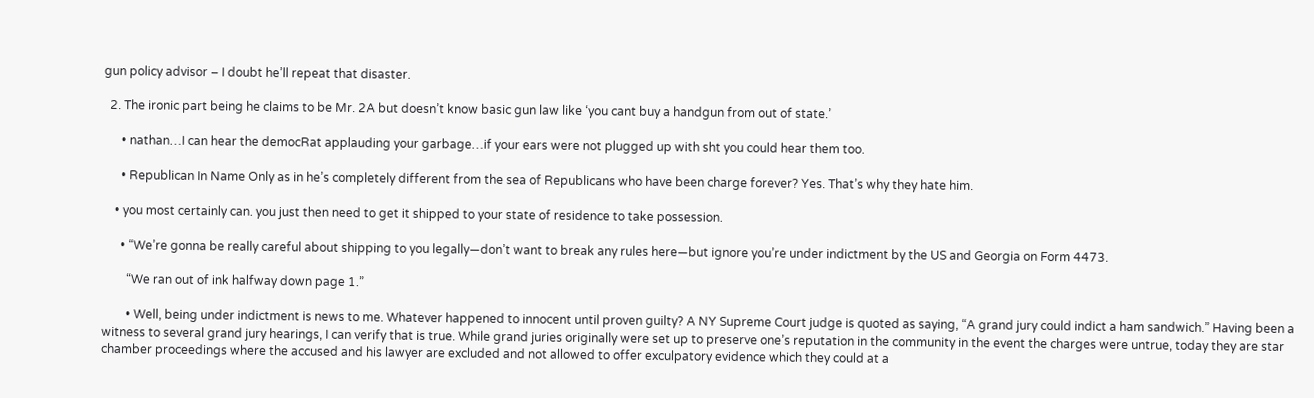gun policy advisor – I doubt he’ll repeat that disaster.

  2. The ironic part being he claims to be Mr. 2A but doesn’t know basic gun law like ‘you cant buy a handgun from out of state.’

      • nathan…I can hear the democRat applauding your garbage…if your ears were not plugged up with sht you could hear them too.

      • Republican In Name Only as in he’s completely different from the sea of Republicans who have been charge forever? Yes. That’s why they hate him.

    • you most certainly can. you just then need to get it shipped to your state of residence to take possession.

      • “We’re gonna be really careful about shipping to you legally—don’t want to break any rules here—but ignore you’re under indictment by the US and Georgia on Form 4473.

        “We ran out of ink halfway down page 1.”

        • Well, being under indictment is news to me. Whatever happened to innocent until proven guilty? A NY Supreme Court judge is quoted as saying, “A grand jury could indict a ham sandwich.” Having been a witness to several grand jury hearings, I can verify that is true. While grand juries originally were set up to preserve one’s reputation in the community in the event the charges were untrue, today they are star chamber proceedings where the accused and his lawyer are excluded and not allowed to offer exculpatory evidence which they could at a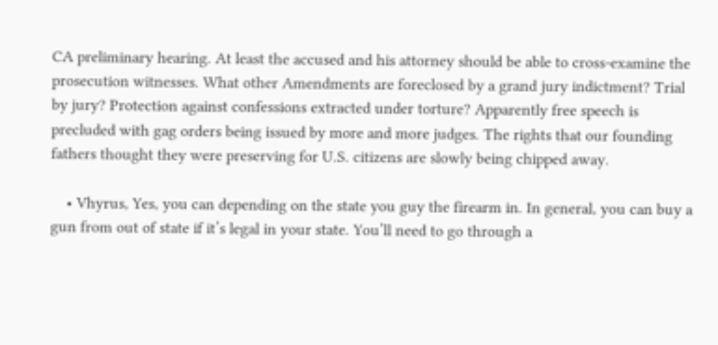CA preliminary hearing. At least the accused and his attorney should be able to cross-examine the prosecution witnesses. What other Amendments are foreclosed by a grand jury indictment? Trial by jury? Protection against confessions extracted under torture? Apparently free speech is precluded with gag orders being issued by more and more judges. The rights that our founding fathers thought they were preserving for U.S. citizens are slowly being chipped away.

    • Vhyrus, Yes, you can depending on the state you guy the firearm in. In general, you can buy a gun from out of state if it’s legal in your state. You’ll need to go through a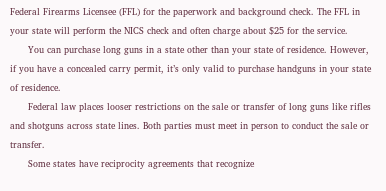Federal Firearms Licensee (FFL) for the paperwork and background check. The FFL in your state will perform the NICS check and often charge about $25 for the service.
      You can purchase long guns in a state other than your state of residence. However, if you have a concealed carry permit, it’s only valid to purchase handguns in your state of residence.
      Federal law places looser restrictions on the sale or transfer of long guns like rifles and shotguns across state lines. Both parties must meet in person to conduct the sale or transfer.
      Some states have reciprocity agreements that recognize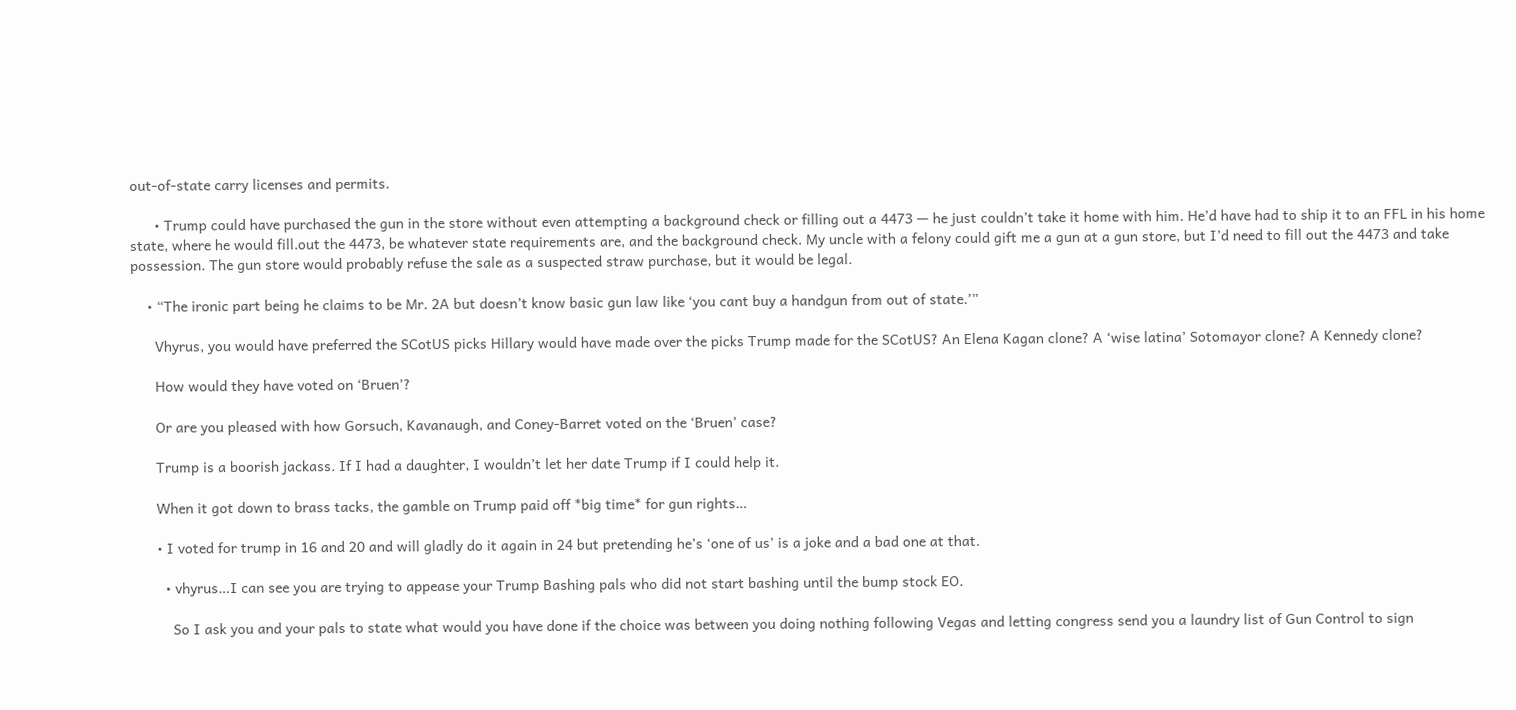out-of-state carry licenses and permits.

      • Trump could have purchased the gun in the store without even attempting a background check or filling out a 4473 — he just couldn’t take it home with him. He’d have had to ship it to an FFL in his home state, where he would fill.out the 4473, be whatever state requirements are, and the background check. My uncle with a felony could gift me a gun at a gun store, but I’d need to fill out the 4473 and take possession. The gun store would probably refuse the sale as a suspected straw purchase, but it would be legal.

    • “The ironic part being he claims to be Mr. 2A but doesn’t know basic gun law like ‘you cant buy a handgun from out of state.’”

      Vhyrus, you would have preferred the SCotUS picks Hillary would have made over the picks Trump made for the SCotUS? An Elena Kagan clone? A ‘wise latina’ Sotomayor clone? A Kennedy clone?

      How would they have voted on ‘Bruen’?

      Or are you pleased with how Gorsuch, Kavanaugh, and Coney-Barret voted on the ‘Bruen’ case?

      Trump is a boorish jackass. If I had a daughter, I wouldn’t let her date Trump if I could help it.

      When it got down to brass tacks, the gamble on Trump paid off *big time* for gun rights…

      • I voted for trump in 16 and 20 and will gladly do it again in 24 but pretending he’s ‘one of us’ is a joke and a bad one at that.

        • vhyrus…I can see you are trying to appease your Trump Bashing pals who did not start bashing until the bump stock EO.

          So I ask you and your pals to state what would you have done if the choice was between you doing nothing following Vegas and letting congress send you a laundry list of Gun Control to sign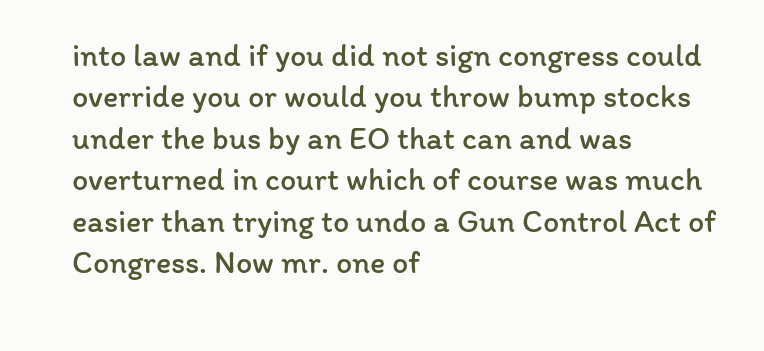into law and if you did not sign congress could override you or would you throw bump stocks under the bus by an EO that can and was overturned in court which of course was much easier than trying to undo a Gun Control Act of Congress. Now mr. one of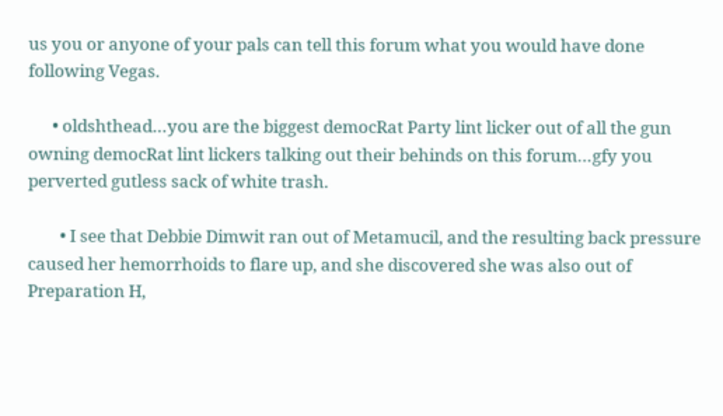us you or anyone of your pals can tell this forum what you would have done following Vegas.

      • oldshthead…you are the biggest democRat Party lint licker out of all the gun owning democRat lint lickers talking out their behinds on this forum…gfy you perverted gutless sack of white trash.

        • I see that Debbie Dimwit ran out of Metamucil, and the resulting back pressure caused her hemorrhoids to flare up, and she discovered she was also out of Preparation H,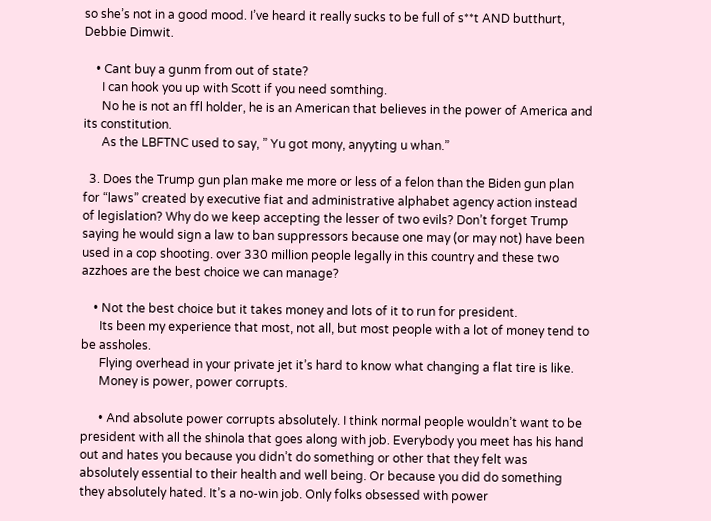so she’s not in a good mood. I’ve heard it really sucks to be full of s**t AND butthurt, Debbie Dimwit.

    • Cant buy a gunm from out of state?
      I can hook you up with Scott if you need somthing.
      No he is not an ffl holder, he is an American that believes in the power of America and its constitution.
      As the LBFTNC used to say, ” Yu got mony, anyyting u whan.”

  3. Does the Trump gun plan make me more or less of a felon than the Biden gun plan for “laws” created by executive fiat and administrative alphabet agency action instead of legislation? Why do we keep accepting the lesser of two evils? Don’t forget Trump saying he would sign a law to ban suppressors because one may (or may not) have been used in a cop shooting. over 330 million people legally in this country and these two azzhoes are the best choice we can manage?

    • Not the best choice but it takes money and lots of it to run for president.
      Its been my experience that most, not all, but most people with a lot of money tend to be assholes.
      Flying overhead in your private jet it’s hard to know what changing a flat tire is like.
      Money is power, power corrupts.

      • And absolute power corrupts absolutely. I think normal people wouldn’t want to be president with all the shinola that goes along with job. Everybody you meet has his hand out and hates you because you didn’t do something or other that they felt was absolutely essential to their health and well being. Or because you did do something they absolutely hated. It’s a no-win job. Only folks obsessed with power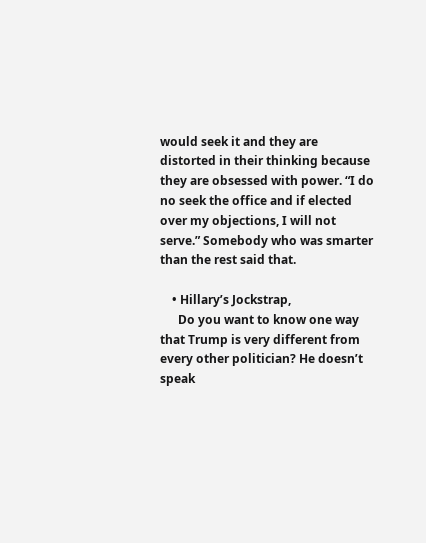would seek it and they are distorted in their thinking because they are obsessed with power. “I do no seek the office and if elected over my objections, I will not serve.” Somebody who was smarter than the rest said that.

    • Hillary’s Jockstrap,
      Do you want to know one way that Trump is very different from every other politician? He doesn’t speak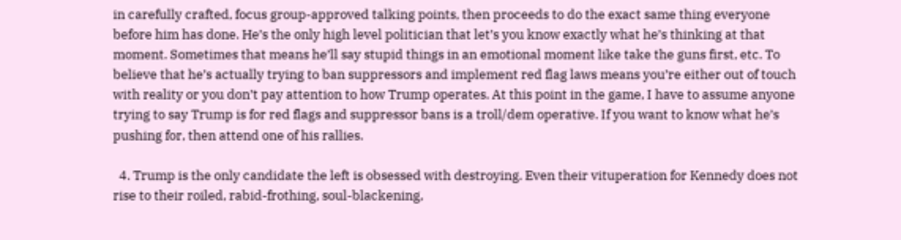in carefully crafted, focus group-approved talking points, then proceeds to do the exact same thing everyone before him has done. He’s the only high level politician that let’s you know exactly what he’s thinking at that moment. Sometimes that means he’ll say stupid things in an emotional moment like take the guns first, etc. To believe that he’s actually trying to ban suppressors and implement red flag laws means you’re either out of touch with reality or you don’t pay attention to how Trump operates. At this point in the game, I have to assume anyone trying to say Trump is for red flags and suppressor bans is a troll/dem operative. If you want to know what he’s pushing for, then attend one of his rallies.

  4. Trump is the only candidate the left is obsessed with destroying. Even their vituperation for Kennedy does not rise to their roiled, rabid-frothing, soul-blackening,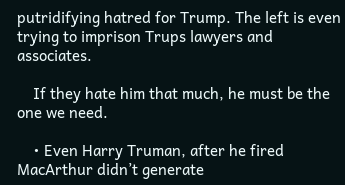putridifying hatred for Trump. The left is even trying to imprison Trups lawyers and associates.

    If they hate him that much, he must be the one we need.

    • Even Harry Truman, after he fired MacArthur didn’t generate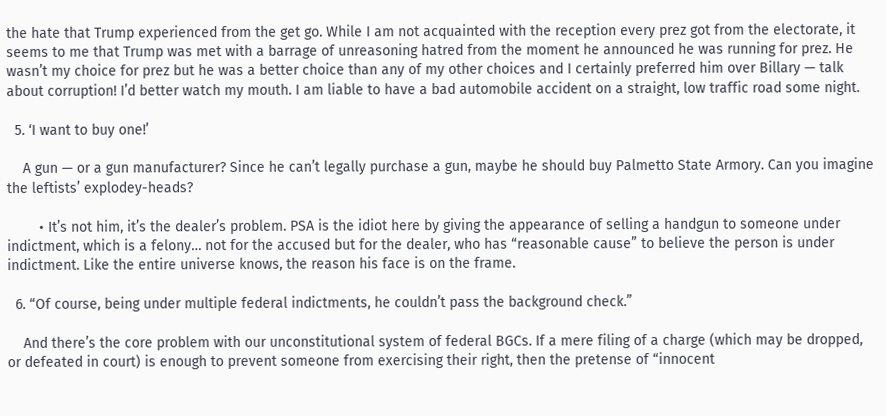the hate that Trump experienced from the get go. While I am not acquainted with the reception every prez got from the electorate, it seems to me that Trump was met with a barrage of unreasoning hatred from the moment he announced he was running for prez. He wasn’t my choice for prez but he was a better choice than any of my other choices and I certainly preferred him over Billary — talk about corruption! I’d better watch my mouth. I am liable to have a bad automobile accident on a straight, low traffic road some night.

  5. ‘I want to buy one!’

    A gun — or a gun manufacturer? Since he can’t legally purchase a gun, maybe he should buy Palmetto State Armory. Can you imagine the leftists’ explodey-heads?

        • It’s not him, it’s the dealer’s problem. PSA is the idiot here by giving the appearance of selling a handgun to someone under indictment, which is a felony… not for the accused but for the dealer, who has “reasonable cause” to believe the person is under indictment. Like the entire universe knows, the reason his face is on the frame.

  6. “Of course, being under multiple federal indictments, he couldn’t pass the background check.”

    And there’s the core problem with our unconstitutional system of federal BGCs. If a mere filing of a charge (which may be dropped, or defeated in court) is enough to prevent someone from exercising their right, then the pretense of “innocent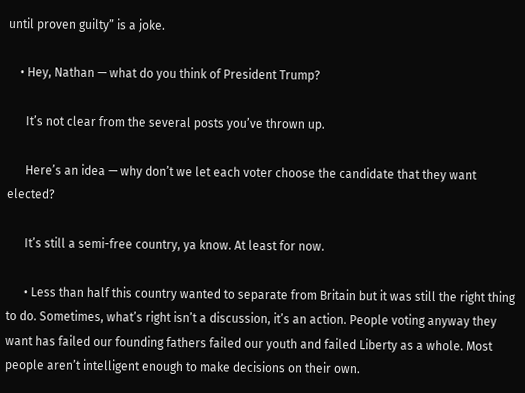until proven guilty” is a joke.

    • Hey, Nathan — what do you think of President Trump?

      It’s not clear from the several posts you’ve thrown up.

      Here’s an idea — why don’t we let each voter choose the candidate that they want elected?

      It’s still a semi-free country, ya know. At least for now.

      • Less than half this country wanted to separate from Britain but it was still the right thing to do. Sometimes, what’s right isn’t a discussion, it’s an action. People voting anyway they want has failed our founding fathers failed our youth and failed Liberty as a whole. Most people aren’t intelligent enough to make decisions on their own.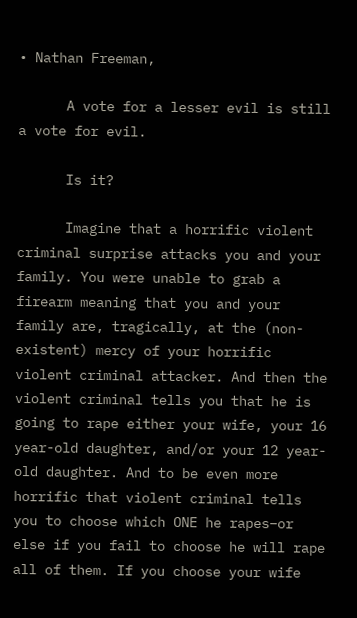• Nathan Freeman,

      A vote for a lesser evil is still a vote for evil.

      Is it?

      Imagine that a horrific violent criminal surprise attacks you and your family. You were unable to grab a firearm meaning that you and your family are, tragically, at the (non-existent) mercy of your horrific violent criminal attacker. And then the violent criminal tells you that he is going to rape either your wife, your 16 year-old daughter, and/or your 12 year-old daughter. And to be even more horrific that violent criminal tells you to choose which ONE he rapes–or else if you fail to choose he will rape all of them. If you choose your wife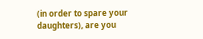(in order to spare your daughters), are you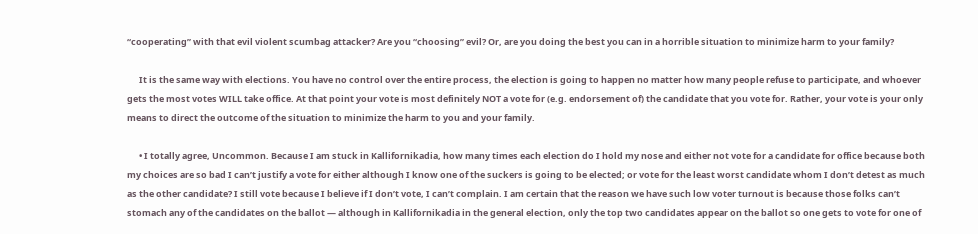“cooperating” with that evil violent scumbag attacker? Are you “choosing” evil? Or, are you doing the best you can in a horrible situation to minimize harm to your family?

      It is the same way with elections. You have no control over the entire process, the election is going to happen no matter how many people refuse to participate, and whoever gets the most votes WILL take office. At that point your vote is most definitely NOT a vote for (e.g. endorsement of) the candidate that you vote for. Rather, your vote is your only means to direct the outcome of the situation to minimize the harm to you and your family.

      • I totally agree, Uncommon. Because I am stuck in Kallifornikadia, how many times each election do I hold my nose and either not vote for a candidate for office because both my choices are so bad I can’t justify a vote for either although I know one of the suckers is going to be elected; or vote for the least worst candidate whom I don’t detest as much as the other candidate? I still vote because I believe if I don’t vote, I can’t complain. I am certain that the reason we have such low voter turnout is because those folks can’t stomach any of the candidates on the ballot — although in Kallifornikadia in the general election, only the top two candidates appear on the ballot so one gets to vote for one of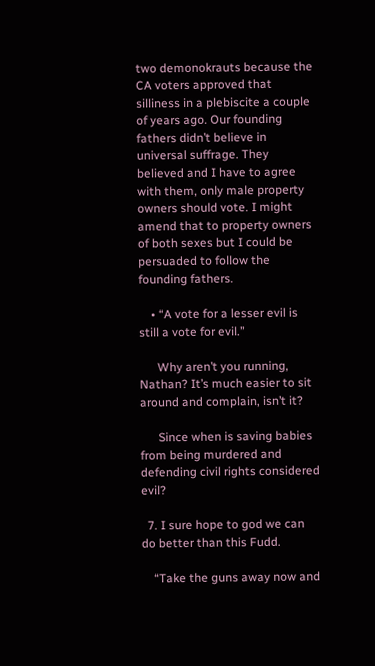two demonokrauts because the CA voters approved that silliness in a plebiscite a couple of years ago. Our founding fathers didn’t believe in universal suffrage. They believed and I have to agree with them, only male property owners should vote. I might amend that to property owners of both sexes but I could be persuaded to follow the founding fathers.

    • “A vote for a lesser evil is still a vote for evil.”

      Why aren’t you running, Nathan? It’s much easier to sit around and complain, isn’t it?

      Since when is saving babies from being murdered and defending civil rights considered evil?

  7. I sure hope to god we can do better than this Fudd.

    “Take the guns away now and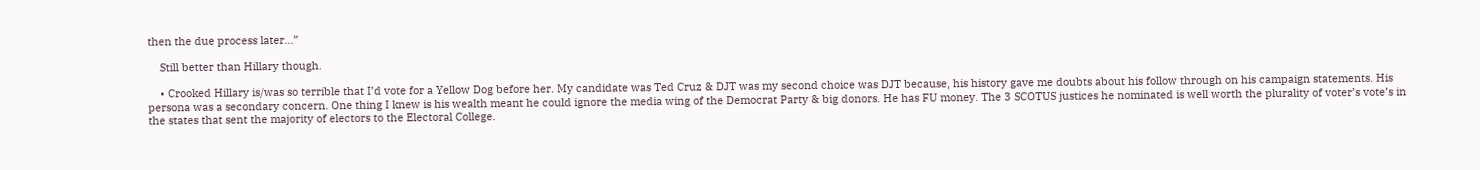then the due process later…”

    Still better than Hillary though.

    • Crooked Hillary is/was so terrible that I’d vote for a Yellow Dog before her. My candidate was Ted Cruz & DJT was my second choice was DJT because, his history gave me doubts about his follow through on his campaign statements. His persona was a secondary concern. One thing I knew is his wealth meant he could ignore the media wing of the Democrat Party & big donors. He has FU money. The 3 SCOTUS justices he nominated is well worth the plurality of voter’s vote’s in the states that sent the majority of electors to the Electoral College.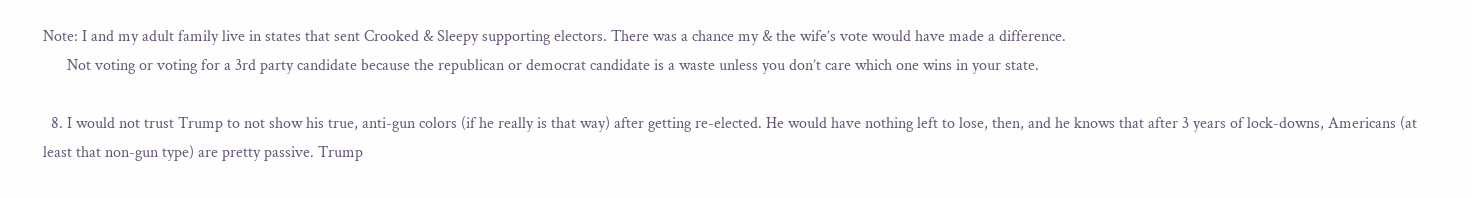Note: I and my adult family live in states that sent Crooked & Sleepy supporting electors. There was a chance my & the wife’s vote would have made a difference.
      Not voting or voting for a 3rd party candidate because the republican or democrat candidate is a waste unless you don’t care which one wins in your state.

  8. I would not trust Trump to not show his true, anti-gun colors (if he really is that way) after getting re-elected. He would have nothing left to lose, then, and he knows that after 3 years of lock-downs, Americans (at least that non-gun type) are pretty passive. Trump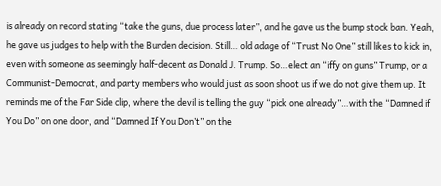is already on record stating “take the guns, due process later”, and he gave us the bump stock ban. Yeah, he gave us judges to help with the Burden decision. Still… old adage of “Trust No One” still likes to kick in, even with someone as seemingly half-decent as Donald J. Trump. So…elect an “iffy on guns” Trump, or a Communist-Democrat, and party members who would just as soon shoot us if we do not give them up. It reminds me of the Far Side clip, where the devil is telling the guy “pick one already”…with the “Damned if You Do” on one door, and “Damned If You Don’t” on the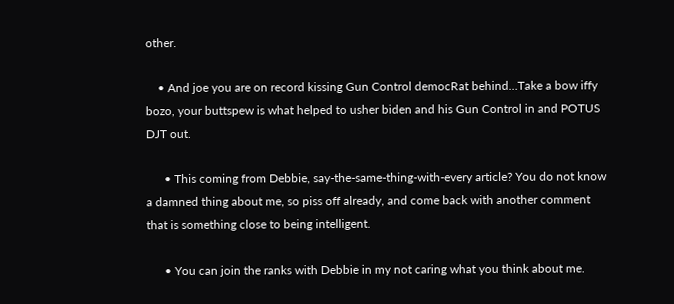other.

    • And joe you are on record kissing Gun Control democRat behind…Take a bow iffy bozo, your buttspew is what helped to usher biden and his Gun Control in and POTUS DJT out.

      • This coming from Debbie, say-the-same-thing-with-every article? You do not know a damned thing about me, so piss off already, and come back with another comment that is something close to being intelligent.

      • You can join the ranks with Debbie in my not caring what you think about me.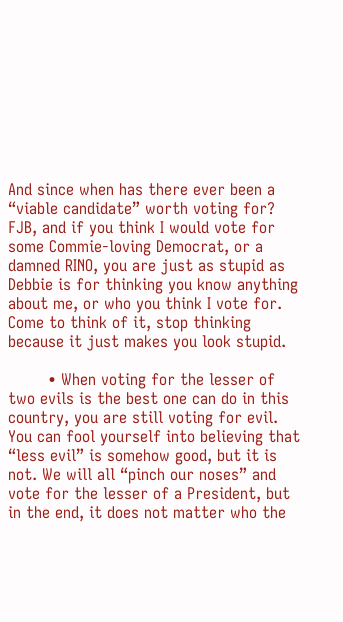And since when has there ever been a “viable candidate” worth voting for? FJB, and if you think I would vote for some Commie-loving Democrat, or a damned RINO, you are just as stupid as Debbie is for thinking you know anything about me, or who you think I vote for. Come to think of it, stop thinking because it just makes you look stupid.

        • When voting for the lesser of two evils is the best one can do in this country, you are still voting for evil. You can fool yourself into believing that “less evil” is somehow good, but it is not. We will all “pinch our noses” and vote for the lesser of a President, but in the end, it does not matter who the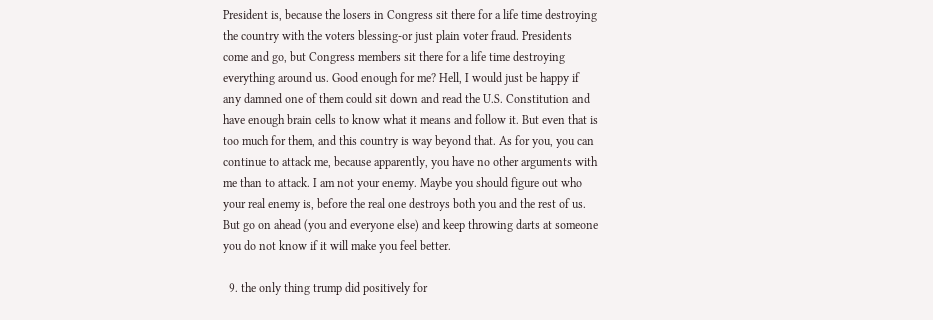President is, because the losers in Congress sit there for a life time destroying the country with the voters blessing-or just plain voter fraud. Presidents come and go, but Congress members sit there for a life time destroying everything around us. Good enough for me? Hell, I would just be happy if any damned one of them could sit down and read the U.S. Constitution and have enough brain cells to know what it means and follow it. But even that is too much for them, and this country is way beyond that. As for you, you can continue to attack me, because apparently, you have no other arguments with me than to attack. I am not your enemy. Maybe you should figure out who your real enemy is, before the real one destroys both you and the rest of us. But go on ahead (you and everyone else) and keep throwing darts at someone you do not know if it will make you feel better.

  9. the only thing trump did positively for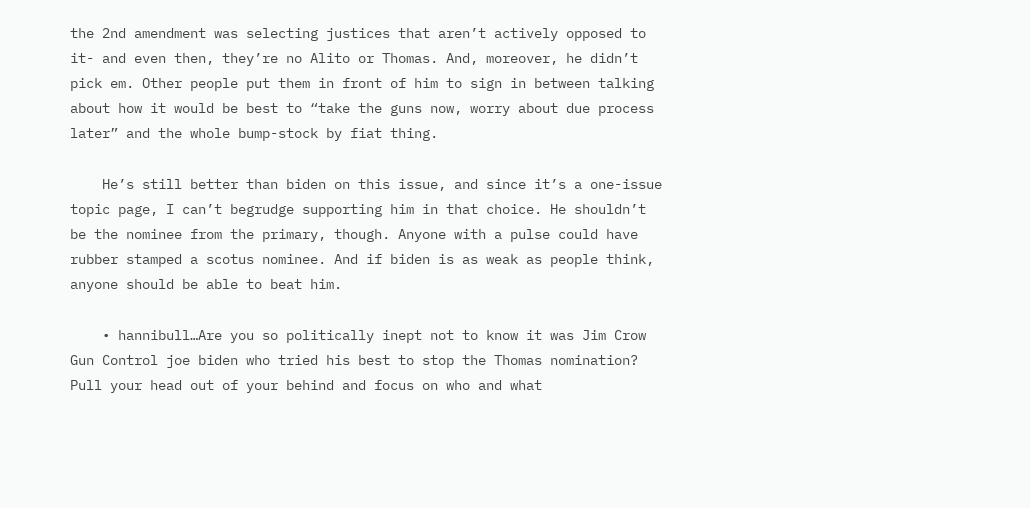the 2nd amendment was selecting justices that aren’t actively opposed to it- and even then, they’re no Alito or Thomas. And, moreover, he didn’t pick em. Other people put them in front of him to sign in between talking about how it would be best to “take the guns now, worry about due process later” and the whole bump-stock by fiat thing.

    He’s still better than biden on this issue, and since it’s a one-issue topic page, I can’t begrudge supporting him in that choice. He shouldn’t be the nominee from the primary, though. Anyone with a pulse could have rubber stamped a scotus nominee. And if biden is as weak as people think, anyone should be able to beat him.

    • hannibull…Are you so politically inept not to know it was Jim Crow Gun Control joe biden who tried his best to stop the Thomas nomination? Pull your head out of your behind and focus on who and what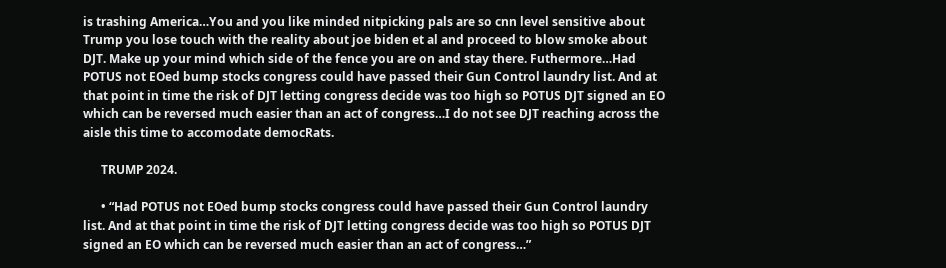is trashing America…You and you like minded nitpicking pals are so cnn level sensitive about Trump you lose touch with the reality about joe biden et al and proceed to blow smoke about DJT. Make up your mind which side of the fence you are on and stay there. Futhermore…Had POTUS not EOed bump stocks congress could have passed their Gun Control laundry list. And at that point in time the risk of DJT letting congress decide was too high so POTUS DJT signed an EO which can be reversed much easier than an act of congress…I do not see DJT reaching across the aisle this time to accomodate democRats.

      TRUMP 2024.

      • “Had POTUS not EOed bump stocks congress could have passed their Gun Control laundry list. And at that point in time the risk of DJT letting congress decide was too high so POTUS DJT signed an EO which can be reversed much easier than an act of congress…”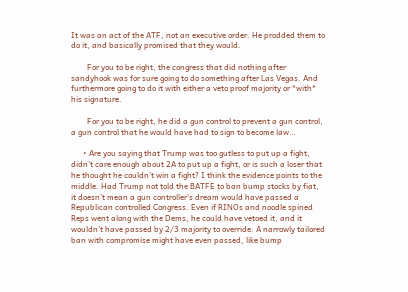It was an act of the ATF, not an executive order. He prodded them to do it, and basically promised that they would.

        For you to be right, the congress that did nothing after sandyhook was for sure going to do something after Las Vegas. And furthermore going to do it with either a veto proof majority or *with* his signature.

        For you to be right, he did a gun control to prevent a gun control, a gun control that he would have had to sign to become law…

      • Are you saying that Trump was too gutless to put up a fight, didn’t care enough about 2A to put up a fight, or is such a loser that he thought he couldn’t win a fight? I think the evidence points to the middle. Had Trump not told the BATFE to ban bump stocks by fiat, it doesn’t mean a gun controller’s dream would have passed a Republican controlled Congress. Even if RINOs and noodle spined Reps went along with the Dems, he could have vetoed it, and it wouldn’t have passed by 2/3 majority to override. A narrowly tailored ban with compromise might have even passed, like bump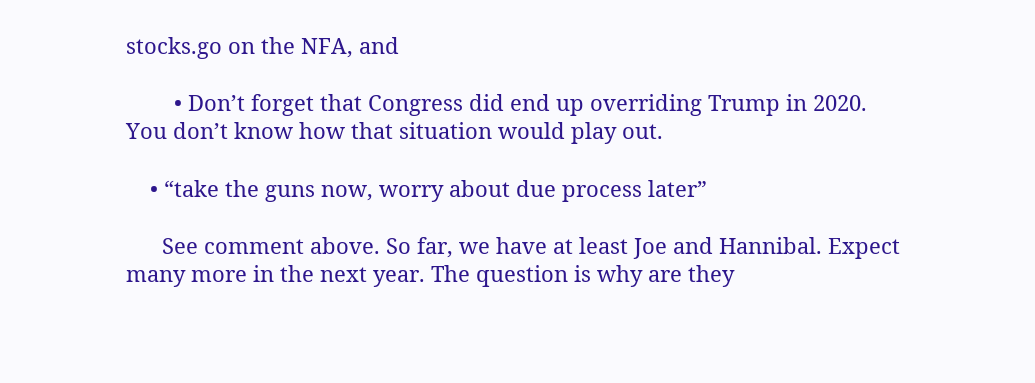stocks.go on the NFA, and

        • Don’t forget that Congress did end up overriding Trump in 2020. You don’t know how that situation would play out.

    • “take the guns now, worry about due process later”

      See comment above. So far, we have at least Joe and Hannibal. Expect many more in the next year. The question is why are they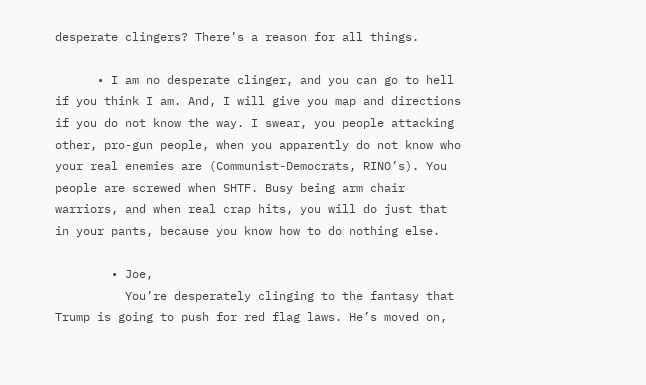desperate clingers? There’s a reason for all things.

      • I am no desperate clinger, and you can go to hell if you think I am. And, I will give you map and directions if you do not know the way. I swear, you people attacking other, pro-gun people, when you apparently do not know who your real enemies are (Communist-Democrats, RINO’s). You people are screwed when SHTF. Busy being arm chair warriors, and when real crap hits, you will do just that in your pants, because you know how to do nothing else.

        • Joe,
          You’re desperately clinging to the fantasy that Trump is going to push for red flag laws. He’s moved on,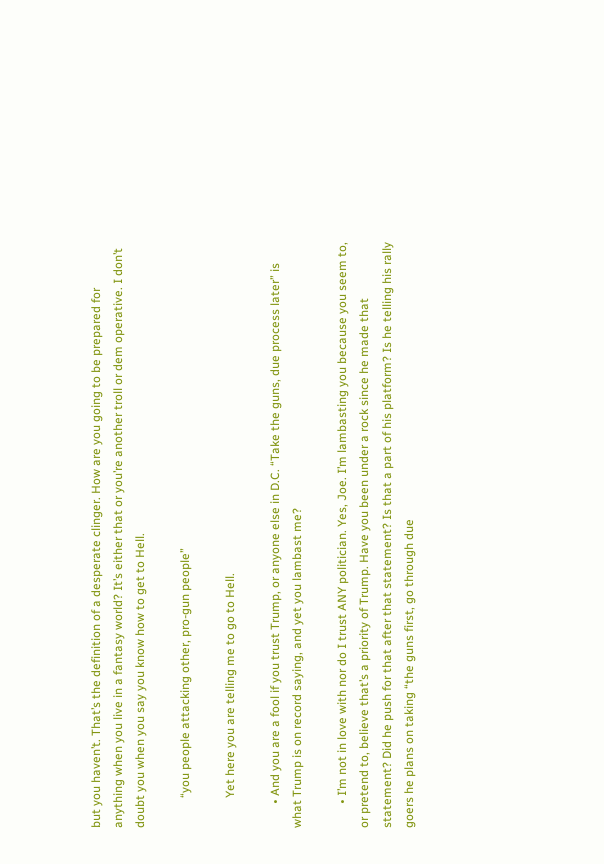but you haven’t. That’s the definition of a desperate clinger. How are you going to be prepared for anything when you live in a fantasy world? It’s either that or you’re another troll or dem operative. I don’t doubt you when you say you know how to get to Hell.

          “you people attacking other, pro-gun people”

          Yet here you are telling me to go to Hell.

        • And you are a fool if you trust Trump, or anyone else in D.C. “Take the guns, due process later” is what Trump is on record saying, and yet you lambast me?

        • I’m not in love with nor do I trust ANY politician. Yes, Joe. I’m lambasting you because you seem to, or pretend to, believe that’s a priority of Trump. Have you been under a rock since he made that statement? Did he push for that after that statement? Is that a part of his platform? Is he telling his rally goers he plans on taking “the guns first, go through due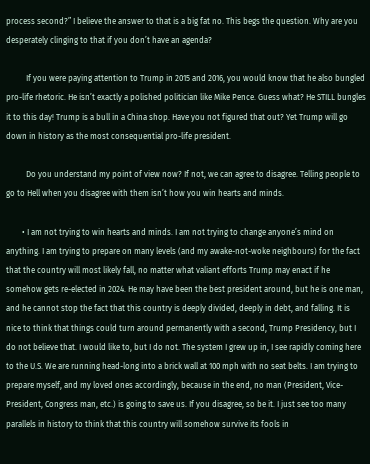process second?” I believe the answer to that is a big fat no. This begs the question. Why are you desperately clinging to that if you don’t have an agenda?

          If you were paying attention to Trump in 2015 and 2016, you would know that he also bungled pro-life rhetoric. He isn’t exactly a polished politician like Mike Pence. Guess what? He STILL bungles it to this day! Trump is a bull in a China shop. Have you not figured that out? Yet Trump will go down in history as the most consequential pro-life president.

          Do you understand my point of view now? If not, we can agree to disagree. Telling people to go to Hell when you disagree with them isn’t how you win hearts and minds.

        • I am not trying to win hearts and minds. I am not trying to change anyone’s mind on anything. I am trying to prepare on many levels (and my awake-not-woke neighbours) for the fact that the country will most likely fall, no matter what valiant efforts Trump may enact if he somehow gets re-elected in 2024. He may have been the best president around, but he is one man, and he cannot stop the fact that this country is deeply divided, deeply in debt, and falling. It is nice to think that things could turn around permanently with a second, Trump Presidency, but I do not believe that. I would like to, but I do not. The system I grew up in, I see rapidly coming here to the U.S. We are running head-long into a brick wall at 100 mph with no seat belts. I am trying to prepare myself, and my loved ones accordingly, because in the end, no man (President, Vice-President, Congress man, etc.) is going to save us. If you disagree, so be it. I just see too many parallels in history to think that this country will somehow survive its fools in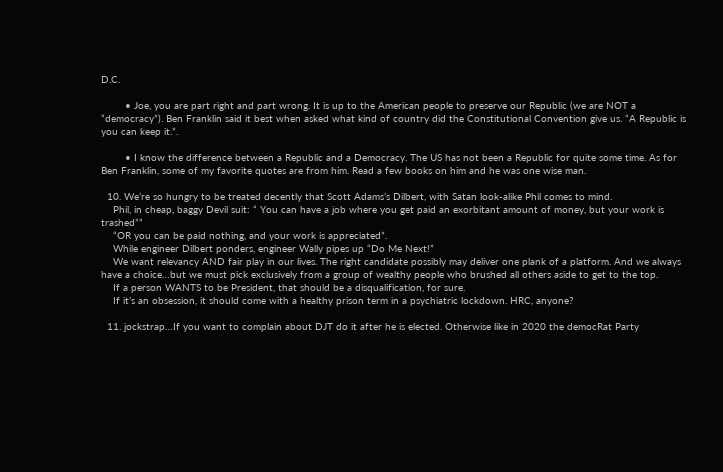D.C.

        • Joe, you are part right and part wrong. It is up to the American people to preserve our Republic (we are NOT a “democracy”). Ben Franklin said it best when asked what kind of country did the Constitutional Convention give us. “A Republic is you can keep it.”.

        • I know the difference between a Republic and a Democracy. The US has not been a Republic for quite some time. As for Ben Franklin, some of my favorite quotes are from him. Read a few books on him and he was one wise man.

  10. We’re so hungry to be treated decently that Scott Adams’s Dilbert, with Satan look-alike Phil comes to mind.
    Phil, in cheap, baggy Devil suit: “ You can have a job where you get paid an exorbitant amount of money, but your work is trashed””
    “OR you can be paid nothing, and your work is appreciated”.
    While engineer Dilbert ponders, engineer Wally pipes up “Do Me Next!”
    We want relevancy AND fair play in our lives. The right candidate possibly may deliver one plank of a platform. And we always have a choice…but we must pick exclusively from a group of wealthy people who brushed all others aside to get to the top.
    If a person WANTS to be President, that should be a disqualification, for sure.
    If it’s an obsession, it should come with a healthy prison term in a psychiatric lockdown. HRC, anyone?

  11. jockstrap…If you want to complain about DJT do it after he is elected. Otherwise like in 2020 the democRat Party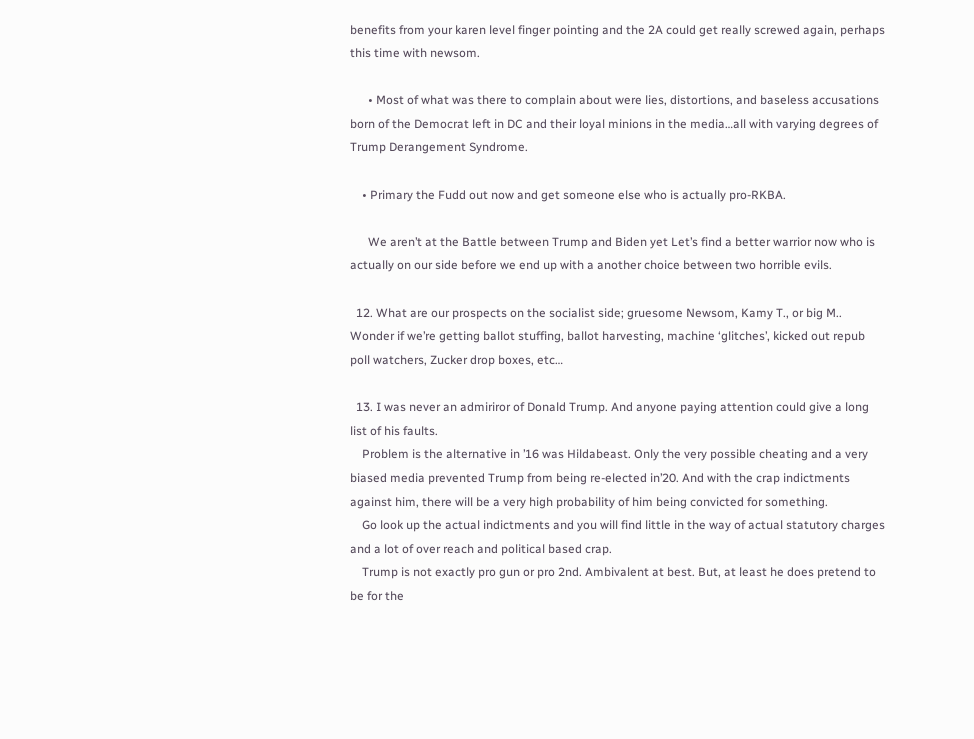benefits from your karen level finger pointing and the 2A could get really screwed again, perhaps this time with newsom.

      • Most of what was there to complain about were lies, distortions, and baseless accusations born of the Democrat left in DC and their loyal minions in the media…all with varying degrees of Trump Derangement Syndrome.

    • Primary the Fudd out now and get someone else who is actually pro-RKBA.

      We aren’t at the Battle between Trump and Biden yet Let’s find a better warrior now who is actually on our side before we end up with a another choice between two horrible evils.

  12. What are our prospects on the socialist side; gruesome Newsom, Kamy T., or big M.. Wonder if we’re getting ballot stuffing, ballot harvesting, machine ‘glitches’, kicked out repub poll watchers, Zucker drop boxes, etc…

  13. I was never an admiriror of Donald Trump. And anyone paying attention could give a long list of his faults.
    Problem is the alternative in ’16 was Hildabeast. Only the very possible cheating and a very biased media prevented Trump from being re-elected in’20. And with the crap indictments against him, there will be a very high probability of him being convicted for something.
    Go look up the actual indictments and you will find little in the way of actual statutory charges and a lot of over reach and political based crap.
    Trump is not exactly pro gun or pro 2nd. Ambivalent at best. But, at least he does pretend to be for the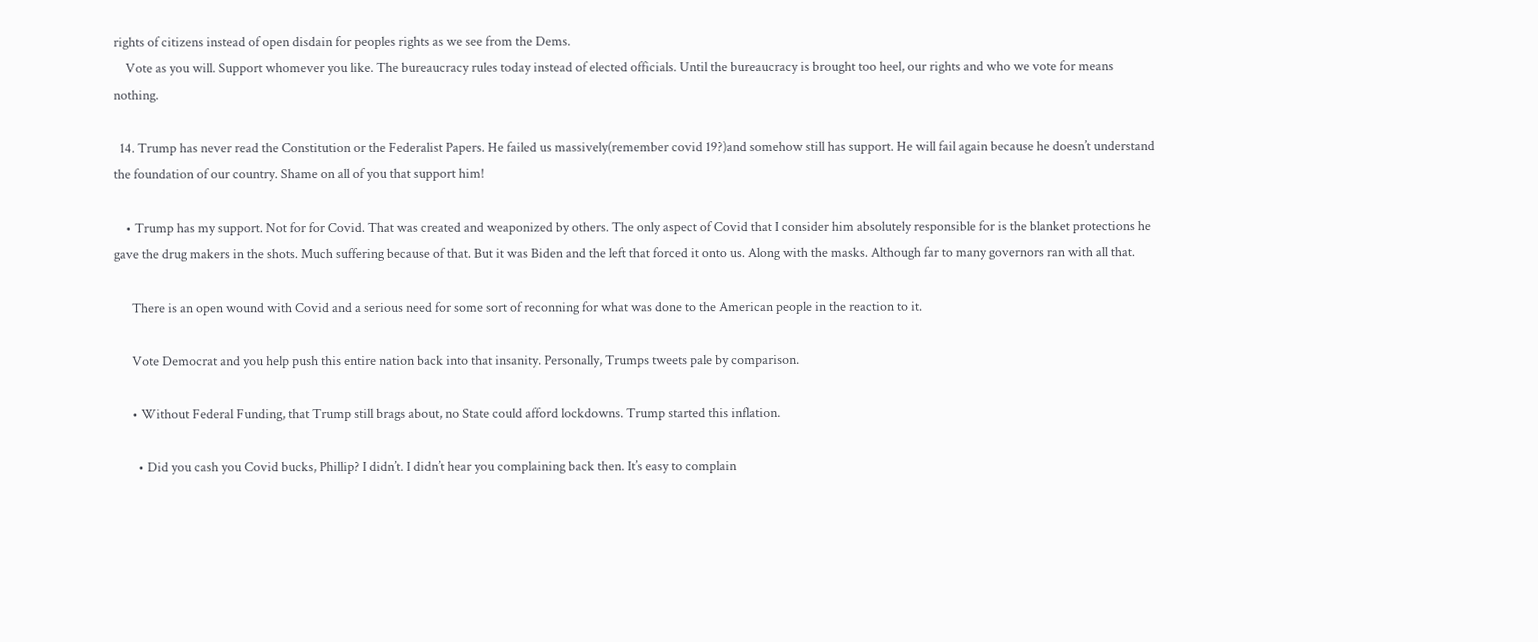rights of citizens instead of open disdain for peoples rights as we see from the Dems.
    Vote as you will. Support whomever you like. The bureaucracy rules today instead of elected officials. Until the bureaucracy is brought too heel, our rights and who we vote for means nothing.

  14. Trump has never read the Constitution or the Federalist Papers. He failed us massively(remember covid 19?)and somehow still has support. He will fail again because he doesn’t understand the foundation of our country. Shame on all of you that support him!

    • Trump has my support. Not for for Covid. That was created and weaponized by others. The only aspect of Covid that I consider him absolutely responsible for is the blanket protections he gave the drug makers in the shots. Much suffering because of that. But it was Biden and the left that forced it onto us. Along with the masks. Although far to many governors ran with all that.

      There is an open wound with Covid and a serious need for some sort of reconning for what was done to the American people in the reaction to it.

      Vote Democrat and you help push this entire nation back into that insanity. Personally, Trumps tweets pale by comparison.

      • Without Federal Funding, that Trump still brags about, no State could afford lockdowns. Trump started this inflation.

        • Did you cash you Covid bucks, Phillip? I didn’t. I didn’t hear you complaining back then. It’s easy to complain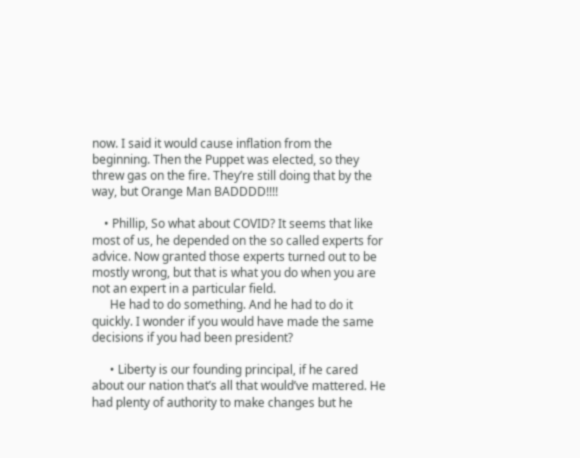now. I said it would cause inflation from the beginning. Then the Puppet was elected, so they threw gas on the fire. They’re still doing that by the way, but Orange Man BADDDD!!!!

    • Phillip, So what about COVID? It seems that like most of us, he depended on the so called experts for advice. Now granted those experts turned out to be mostly wrong, but that is what you do when you are not an expert in a particular field.
      He had to do something. And he had to do it quickly. I wonder if you would have made the same decisions if you had been president?

      • Liberty is our founding principal, if he cared about our nation that’s all that would’ve mattered. He had plenty of authority to make changes but he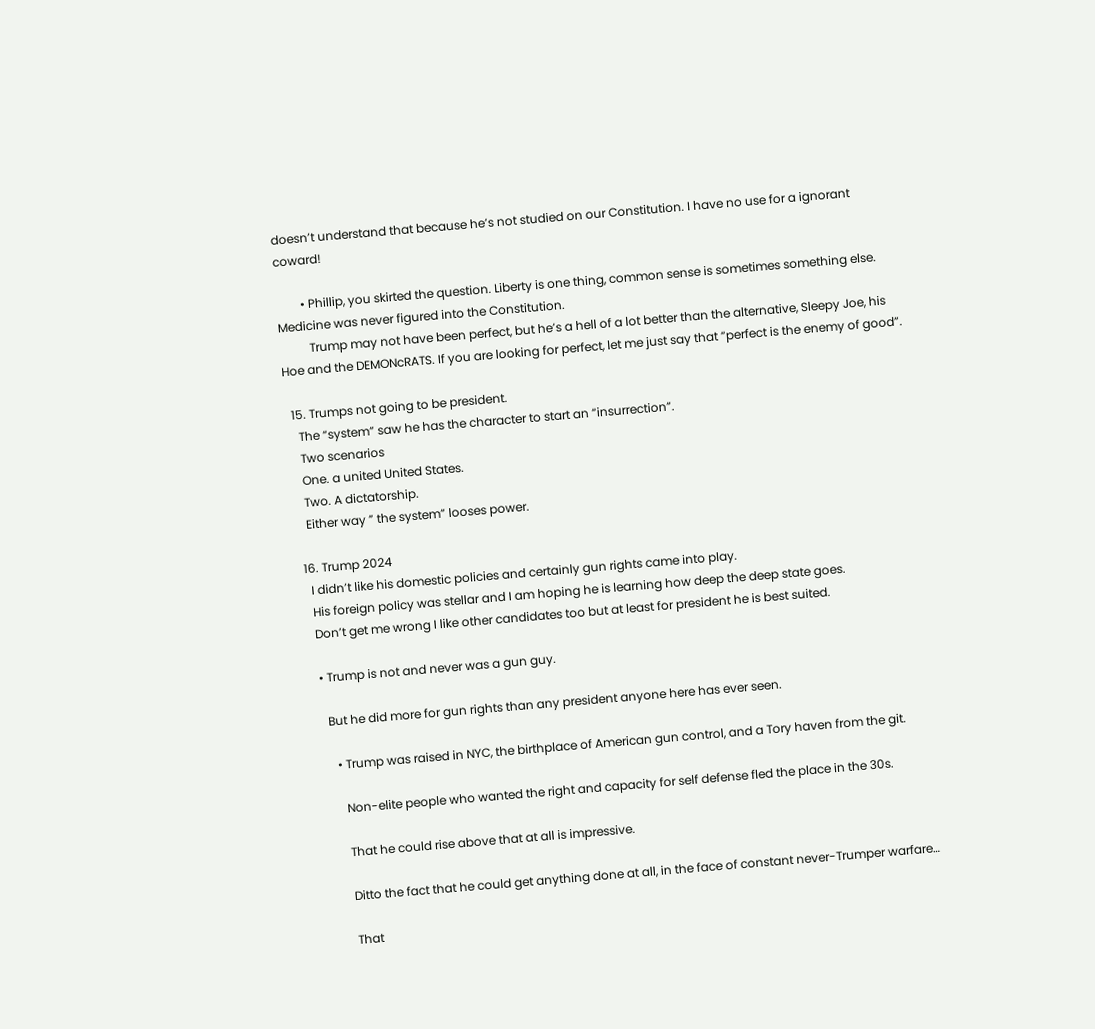doesn’t understand that because he’s not studied on our Constitution. I have no use for a ignorant coward!

        • Phillip, you skirted the question. Liberty is one thing, common sense is sometimes something else. Medicine was never figured into the Constitution.
          Trump may not have been perfect, but he’s a hell of a lot better than the alternative, Sleepy Joe, his Hoe and the DEMONcRATS. If you are looking for perfect, let me just say that “perfect is the enemy of good”.

  15. Trumps not going to be president.
    The “system” saw he has the character to start an “insurrection”.
    Two scenarios
    One. a united United States.
    Two. A dictatorship.
    Either way ” the system” looses power.

  16. Trump 2024
    I didn’t like his domestic policies and certainly gun rights came into play.
    His foreign policy was stellar and I am hoping he is learning how deep the deep state goes.
    Don’t get me wrong I like other candidates too but at least for president he is best suited.

    • Trump is not and never was a gun guy.

      But he did more for gun rights than any president anyone here has ever seen.

        • Trump was raised in NYC, the birthplace of American gun control, and a Tory haven from the git.

          Non-elite people who wanted the right and capacity for self defense fled the place in the 30s.

          That he could rise above that at all is impressive.

          Ditto the fact that he could get anything done at all, in the face of constant never-Trumper warfare…

          That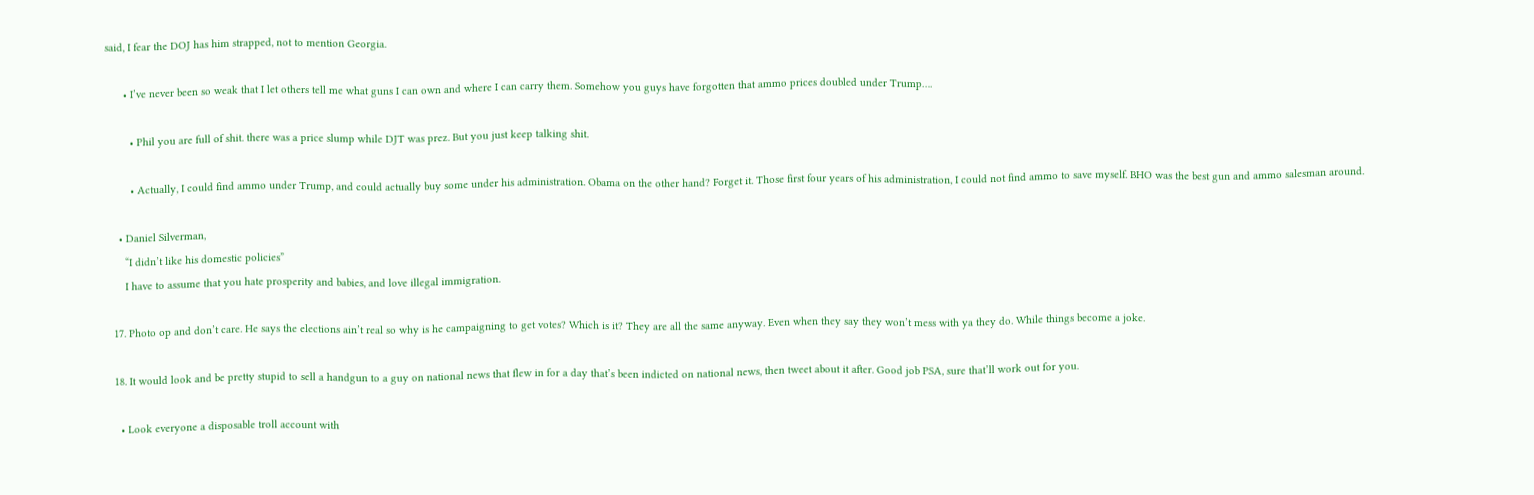said, I fear the DOJ has him strapped, not to mention Georgia.

      • I’ve never been so weak that I let others tell me what guns I can own and where I can carry them. Somehow you guys have forgotten that ammo prices doubled under Trump….

        • Phil you are full of shit. there was a price slump while DJT was prez. But you just keep talking shit.

        • Actually, I could find ammo under Trump, and could actually buy some under his administration. Obama on the other hand? Forget it. Those first four years of his administration, I could not find ammo to save myself. BHO was the best gun and ammo salesman around.

    • Daniel Silverman,
      “I didn’t like his domestic policies”
      I have to assume that you hate prosperity and babies, and love illegal immigration.

  17. Photo op and don’t care. He says the elections ain’t real so why is he campaigning to get votes? Which is it? They are all the same anyway. Even when they say they won’t mess with ya they do. While things become a joke.

  18. It would look and be pretty stupid to sell a handgun to a guy on national news that flew in for a day that’s been indicted on national news, then tweet about it after. Good job PSA, sure that’ll work out for you.

    • Look everyone a disposable troll account with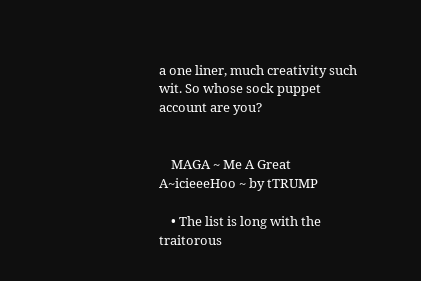a one liner, much creativity such wit. So whose sock puppet account are you?


    MAGA ~ Me A Great A~icieeeHoo ~ by tTRUMP

    • The list is long with the traitorous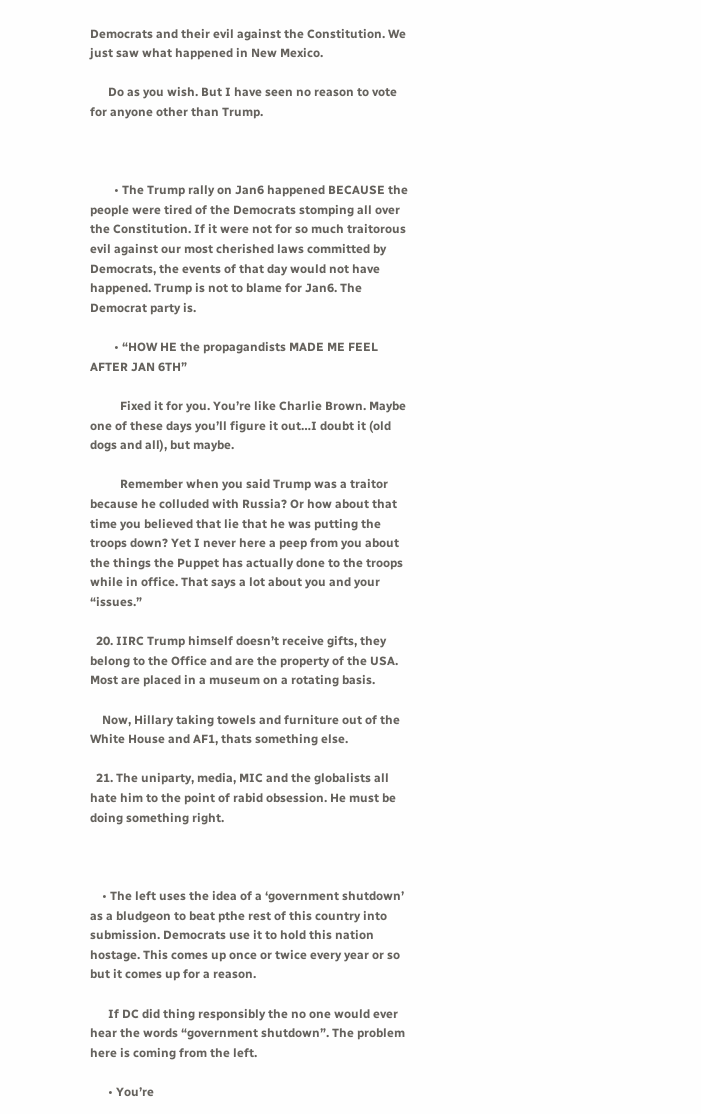Democrats and their evil against the Constitution. We just saw what happened in New Mexico.

      Do as you wish. But I have seen no reason to vote for anyone other than Trump.



        • The Trump rally on Jan6 happened BECAUSE the people were tired of the Democrats stomping all over the Constitution. If it were not for so much traitorous evil against our most cherished laws committed by Democrats, the events of that day would not have happened. Trump is not to blame for Jan6. The Democrat party is.

        • “HOW HE the propagandists MADE ME FEEL AFTER JAN 6TH”

          Fixed it for you. You’re like Charlie Brown. Maybe one of these days you’ll figure it out…I doubt it (old dogs and all), but maybe.

          Remember when you said Trump was a traitor because he colluded with Russia? Or how about that time you believed that lie that he was putting the troops down? Yet I never here a peep from you about the things the Puppet has actually done to the troops while in office. That says a lot about you and your “issues.”

  20. IIRC Trump himself doesn’t receive gifts, they belong to the Office and are the property of the USA. Most are placed in a museum on a rotating basis.

    Now, Hillary taking towels and furniture out of the White House and AF1, thats something else.

  21. The uniparty, media, MIC and the globalists all hate him to the point of rabid obsession. He must be doing something right.



    • The left uses the idea of a ‘government shutdown’ as a bludgeon to beat pthe rest of this country into submission. Democrats use it to hold this nation hostage. This comes up once or twice every year or so but it comes up for a reason.

      If DC did thing responsibly the no one would ever hear the words “government shutdown”. The problem here is coming from the left.

      • You’re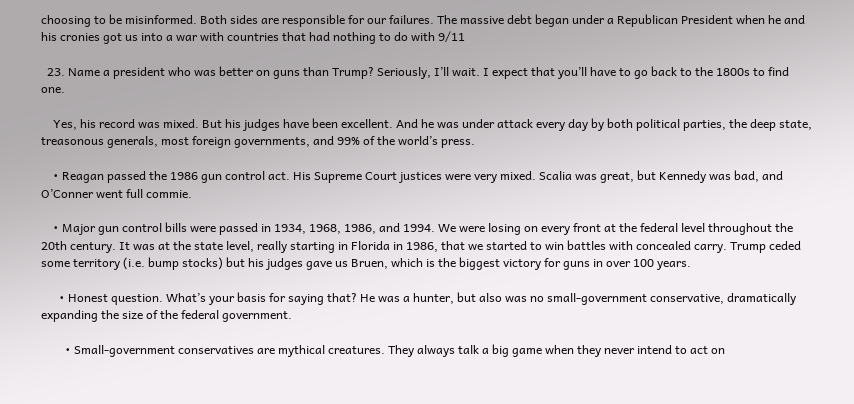choosing to be misinformed. Both sides are responsible for our failures. The massive debt began under a Republican President when he and his cronies got us into a war with countries that had nothing to do with 9/11

  23. Name a president who was better on guns than Trump? Seriously, I’ll wait. I expect that you’ll have to go back to the 1800s to find one.

    Yes, his record was mixed. But his judges have been excellent. And he was under attack every day by both political parties, the deep state, treasonous generals, most foreign governments, and 99% of the world’s press.

    • Reagan passed the 1986 gun control act. His Supreme Court justices were very mixed. Scalia was great, but Kennedy was bad, and O’Conner went full commie.

    • Major gun control bills were passed in 1934, 1968, 1986, and 1994. We were losing on every front at the federal level throughout the 20th century. It was at the state level, really starting in Florida in 1986, that we started to win battles with concealed carry. Trump ceded some territory (i.e. bump stocks) but his judges gave us Bruen, which is the biggest victory for guns in over 100 years.

      • Honest question. What’s your basis for saying that? He was a hunter, but also was no small-government conservative, dramatically expanding the size of the federal government.

        • Small-government conservatives are mythical creatures. They always talk a big game when they never intend to act on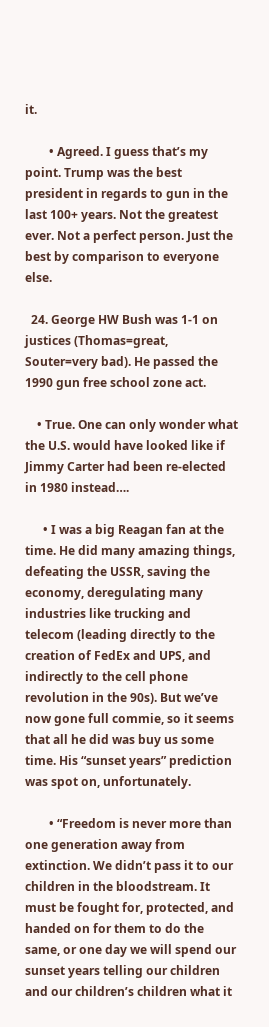it.

        • Agreed. I guess that’s my point. Trump was the best president in regards to gun in the last 100+ years. Not the greatest ever. Not a perfect person. Just the best by comparison to everyone else.

  24. George HW Bush was 1-1 on justices (Thomas=great, Souter=very bad). He passed the 1990 gun free school zone act.

    • True. One can only wonder what the U.S. would have looked like if Jimmy Carter had been re-elected in 1980 instead….

      • I was a big Reagan fan at the time. He did many amazing things, defeating the USSR, saving the economy, deregulating many industries like trucking and telecom (leading directly to the creation of FedEx and UPS, and indirectly to the cell phone revolution in the 90s). But we’ve now gone full commie, so it seems that all he did was buy us some time. His “sunset years” prediction was spot on, unfortunately.

        • “Freedom is never more than one generation away from extinction. We didn’t pass it to our children in the bloodstream. It must be fought for, protected, and handed on for them to do the same, or one day we will spend our sunset years telling our children and our children’s children what it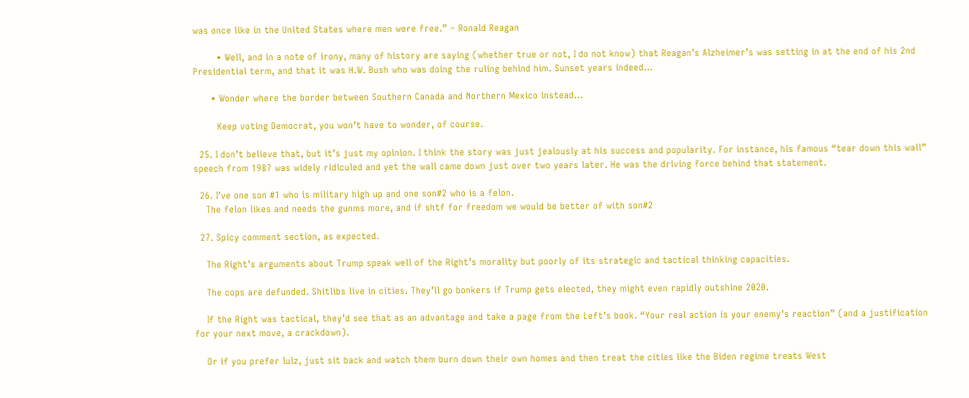was once like in the United States where men were free.” – Ronald Reagan

        • Well, and in a note of irony, many of history are saying (whether true or not, I do not know) that Reagan’s Alzheimer’s was setting in at the end of his 2nd Presidential term, and that it was H.W. Bush who was doing the ruling behind him. Sunset years indeed…

      • Wonder where the border between Southern Canada and Northern Mexico instead…

        Keep voting Democrat, you won’t have to wonder, of course.

  25. I don’t believe that, but it’s just my opinion. I think the story was just jealously at his success and popularity. For instance, his famous “tear down this wall” speech from 1987 was widely ridiculed and yet the wall came down just over two years later. He was the driving force behind that statement.

  26. I’ve one son #1 who is military high up and one son#2 who is a felon.
    The felon likes and needs the gunms more, and if shtf for freedom we would be better of with son#2

  27. Spicy comment section, as expected.

    The Right’s arguments about Trump speak well of the Right’s morality but poorly of its strategic and tactical thinking capacities.

    The cops are defunded. Shitlibs live in cities. They’ll go bonkers if Trump gets elected, they might even rapidly outshine 2020.

    If the Right was tactical, they’d see that as an advantage and take a page from the Left’s book. “Your real action is your enemy’s reaction” (and a justification for your next move, a crackdown).

    Or if you prefer lulz, just sit back and watch them burn down their own homes and then treat the cities like the Biden regime treats West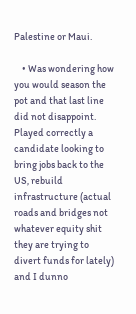Palestine or Maui.

    • Was wondering how you would season the pot and that last line did not disappoint. Played correctly a candidate looking to bring jobs back to the US, rebuild infrastructure (actual roads and bridges not whatever equity shit they are trying to divert funds for lately) and I dunno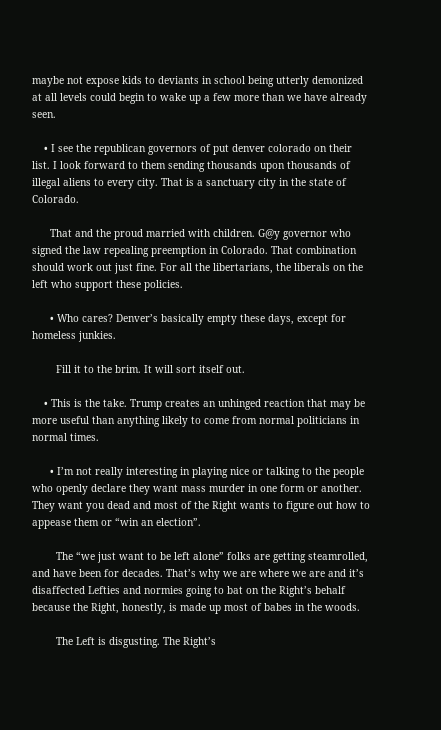maybe not expose kids to deviants in school being utterly demonized at all levels could begin to wake up a few more than we have already seen.

    • I see the republican governors of put denver colorado on their list. I look forward to them sending thousands upon thousands of illegal aliens to every city. That is a sanctuary city in the state of Colorado.

      That and the proud married with children. G@y governor who signed the law repealing preemption in Colorado. That combination should work out just fine. For all the libertarians, the liberals on the left who support these policies.

      • Who cares? Denver’s basically empty these days, except for homeless junkies.

        Fill it to the brim. It will sort itself out.

    • This is the take. Trump creates an unhinged reaction that may be more useful than anything likely to come from normal politicians in normal times.

      • I’m not really interesting in playing nice or talking to the people who openly declare they want mass murder in one form or another. They want you dead and most of the Right wants to figure out how to appease them or “win an election”.

        The “we just want to be left alone” folks are getting steamrolled, and have been for decades. That’s why we are where we are and it’s disaffected Lefties and normies going to bat on the Right’s behalf because the Right, honestly, is made up most of babes in the woods.

        The Left is disgusting. The Right’s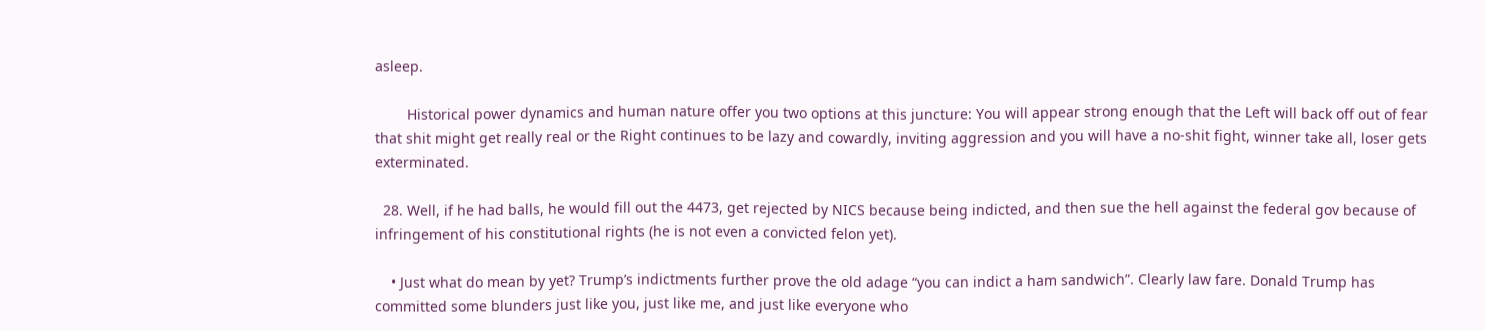asleep.

        Historical power dynamics and human nature offer you two options at this juncture: You will appear strong enough that the Left will back off out of fear that shit might get really real or the Right continues to be lazy and cowardly, inviting aggression and you will have a no-shit fight, winner take all, loser gets exterminated.

  28. Well, if he had balls, he would fill out the 4473, get rejected by NICS because being indicted, and then sue the hell against the federal gov because of infringement of his constitutional rights (he is not even a convicted felon yet).

    • Just what do mean by yet? Trump’s indictments further prove the old adage “you can indict a ham sandwich”. Clearly law fare. Donald Trump has committed some blunders just like you, just like me, and just like everyone who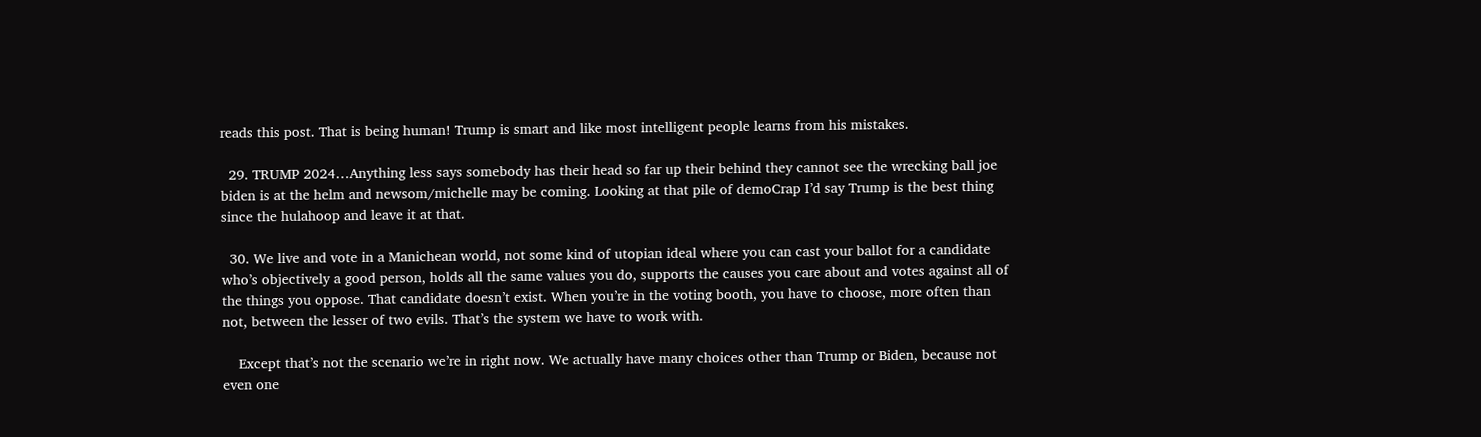reads this post. That is being human! Trump is smart and like most intelligent people learns from his mistakes.

  29. TRUMP 2024…Anything less says somebody has their head so far up their behind they cannot see the wrecking ball joe biden is at the helm and newsom/michelle may be coming. Looking at that pile of demoCrap I’d say Trump is the best thing since the hulahoop and leave it at that.

  30. We live and vote in a Manichean world, not some kind of utopian ideal where you can cast your ballot for a candidate who’s objectively a good person, holds all the same values you do, supports the causes you care about and votes against all of the things you oppose. That candidate doesn’t exist. When you’re in the voting booth, you have to choose, more often than not, between the lesser of two evils. That’s the system we have to work with.

    Except that’s not the scenario we’re in right now. We actually have many choices other than Trump or Biden, because not even one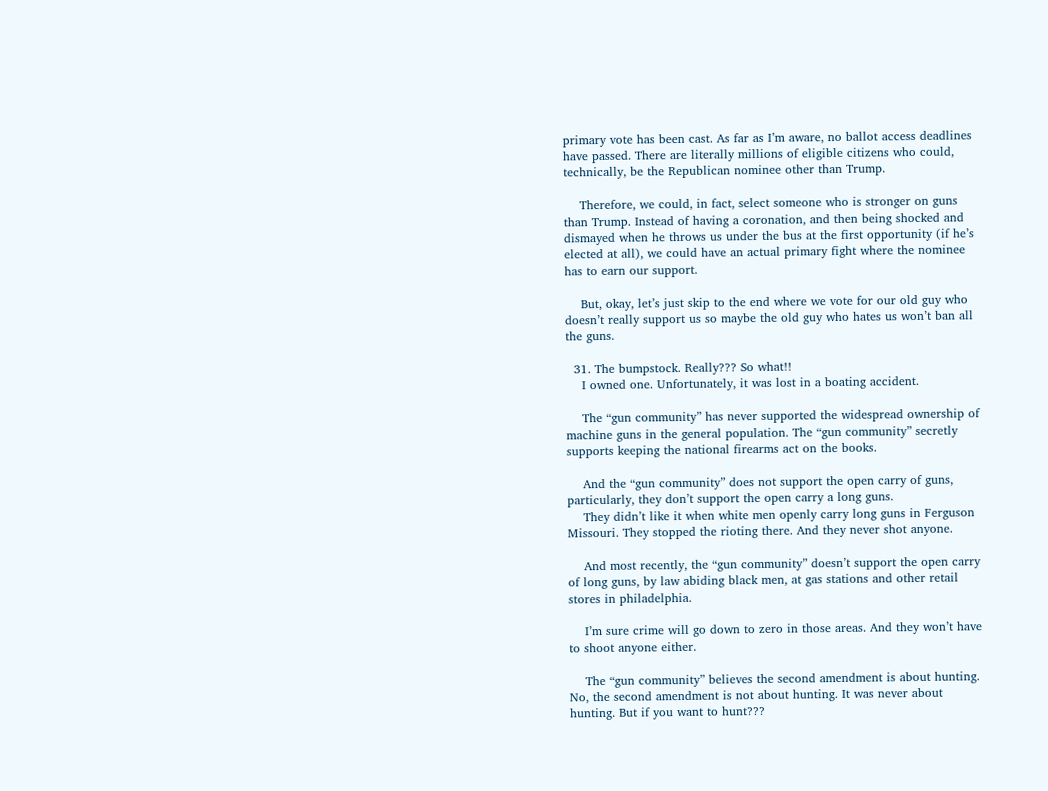primary vote has been cast. As far as I’m aware, no ballot access deadlines have passed. There are literally millions of eligible citizens who could, technically, be the Republican nominee other than Trump.

    Therefore, we could, in fact, select someone who is stronger on guns than Trump. Instead of having a coronation, and then being shocked and dismayed when he throws us under the bus at the first opportunity (if he’s elected at all), we could have an actual primary fight where the nominee has to earn our support.

    But, okay, let’s just skip to the end where we vote for our old guy who doesn’t really support us so maybe the old guy who hates us won’t ban all the guns.

  31. The bumpstock. Really??? So what!!
    I owned one. Unfortunately, it was lost in a boating accident.

    The “gun community” has never supported the widespread ownership of machine guns in the general population. The “gun community” secretly supports keeping the national firearms act on the books.

    And the “gun community” does not support the open carry of guns, particularly, they don’t support the open carry a long guns.
    They didn’t like it when white men openly carry long guns in Ferguson Missouri. They stopped the rioting there. And they never shot anyone.

    And most recently, the “gun community” doesn’t support the open carry of long guns, by law abiding black men, at gas stations and other retail stores in philadelphia.

    I’m sure crime will go down to zero in those areas. And they won’t have to shoot anyone either.

    The “gun community” believes the second amendment is about hunting. No, the second amendment is not about hunting. It was never about hunting. But if you want to hunt???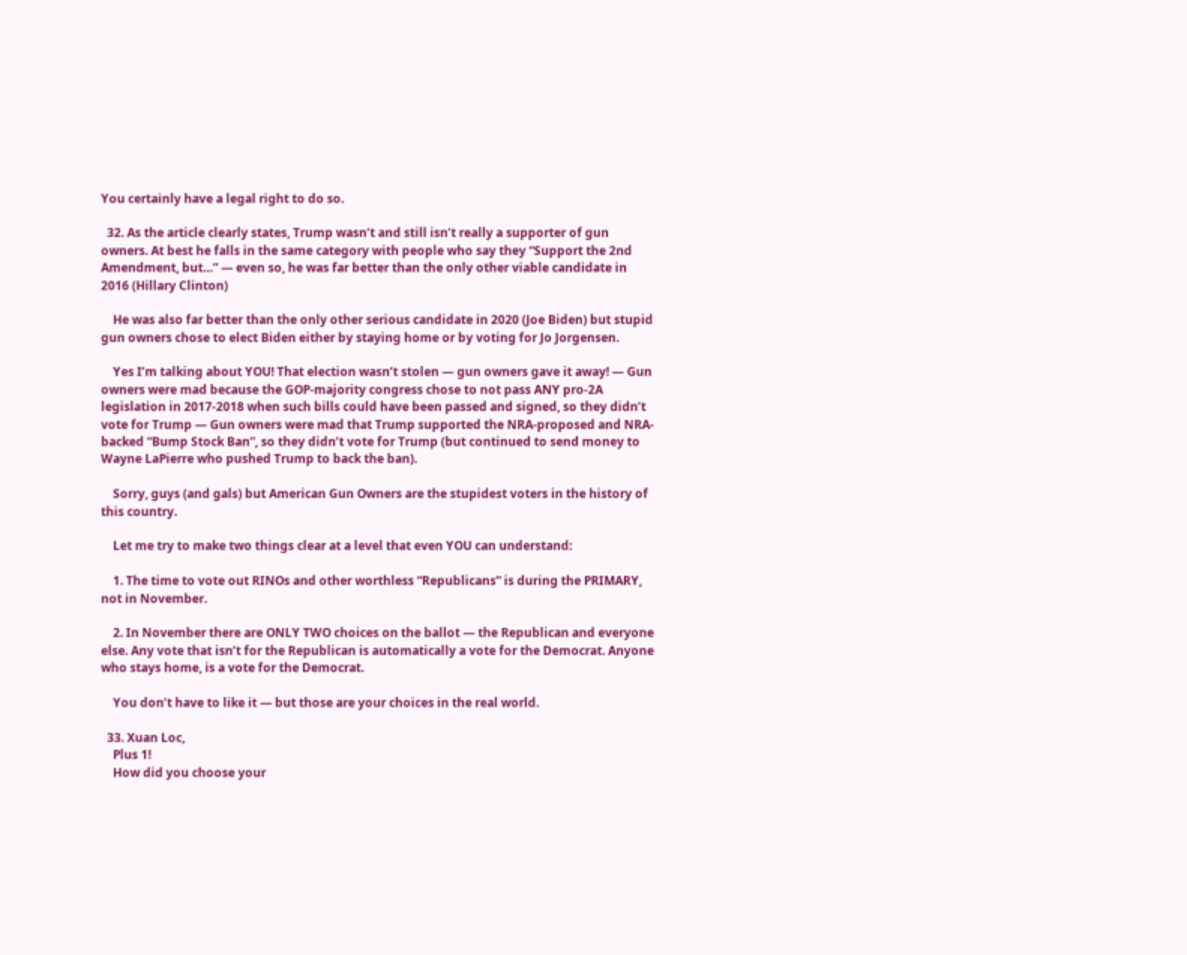You certainly have a legal right to do so.

  32. As the article clearly states, Trump wasn’t and still isn’t really a supporter of gun owners. At best he falls in the same category with people who say they “Support the 2nd Amendment, but…” — even so, he was far better than the only other viable candidate in 2016 (Hillary Clinton)

    He was also far better than the only other serious candidate in 2020 (Joe Biden) but stupid gun owners chose to elect Biden either by staying home or by voting for Jo Jorgensen.

    Yes I’m talking about YOU! That election wasn’t stolen — gun owners gave it away! — Gun owners were mad because the GOP-majority congress chose to not pass ANY pro-2A legislation in 2017-2018 when such bills could have been passed and signed, so they didn’t vote for Trump — Gun owners were mad that Trump supported the NRA-proposed and NRA-backed “Bump Stock Ban”, so they didn’t vote for Trump (but continued to send money to Wayne LaPierre who pushed Trump to back the ban).

    Sorry, guys (and gals) but American Gun Owners are the stupidest voters in the history of this country.

    Let me try to make two things clear at a level that even YOU can understand:

    1. The time to vote out RINOs and other worthless “Republicans” is during the PRIMARY, not in November.

    2. In November there are ONLY TWO choices on the ballot — the Republican and everyone else. Any vote that isn’t for the Republican is automatically a vote for the Democrat. Anyone who stays home, is a vote for the Democrat.

    You don’t have to like it — but those are your choices in the real world.

  33. Xuan Loc,
    Plus 1!
    How did you choose your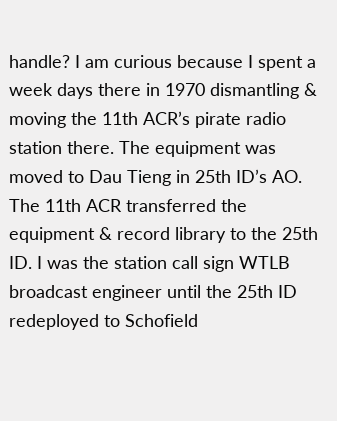handle? I am curious because I spent a week days there in 1970 dismantling & moving the 11th ACR’s pirate radio station there. The equipment was moved to Dau Tieng in 25th ID’s AO. The 11th ACR transferred the equipment & record library to the 25th ID. I was the station call sign WTLB broadcast engineer until the 25th ID redeployed to Schofield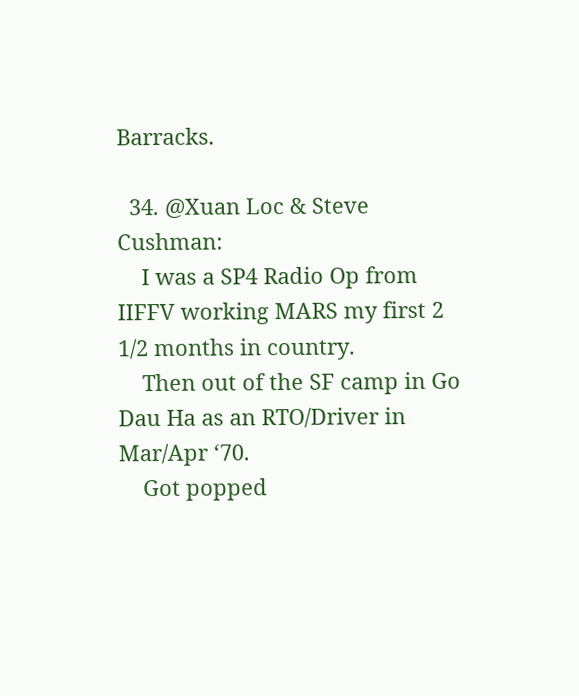Barracks.

  34. @Xuan Loc & Steve Cushman:
    I was a SP4 Radio Op from IIFFV working MARS my first 2 1/2 months in country.
    Then out of the SF camp in Go Dau Ha as an RTO/Driver in Mar/Apr ‘70.
    Got popped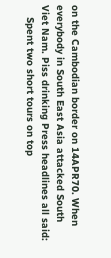on the Cambodian border on 14APR70. When everybody in South East Asia attacked South Viet Nam. Piss drinking Press headlines all said:
    Spent two short tours on top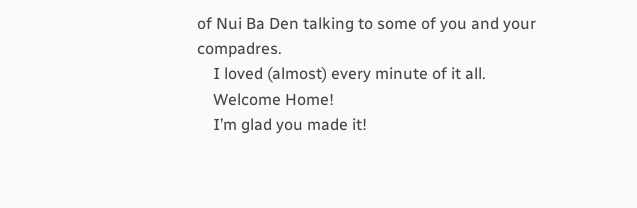of Nui Ba Den talking to some of you and your compadres.
    I loved (almost) every minute of it all.
    Welcome Home!
    I’m glad you made it!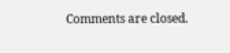Comments are closed.